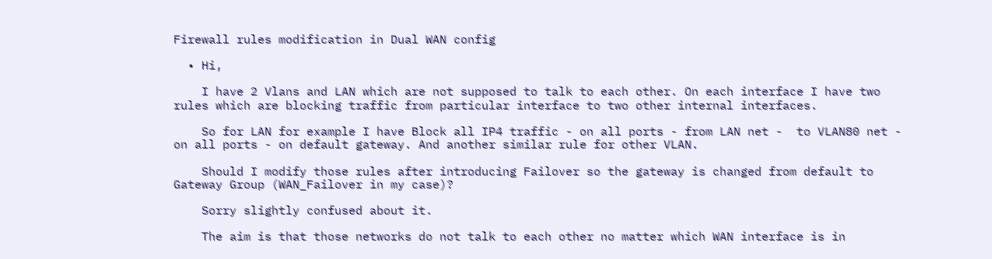Firewall rules modification in Dual WAN config

  • Hi,

    I have 2 Vlans and LAN which are not supposed to talk to each other. On each interface I have two rules which are blocking traffic from particular interface to two other internal interfaces.

    So for LAN for example I have Block all IP4 traffic - on all ports - from LAN net -  to VLAN80 net - on all ports - on default gateway. And another similar rule for other VLAN.

    Should I modify those rules after introducing Failover so the gateway is changed from default to Gateway Group (WAN_Failover in my case)?

    Sorry slightly confused about it.

    The aim is that those networks do not talk to each other no matter which WAN interface is in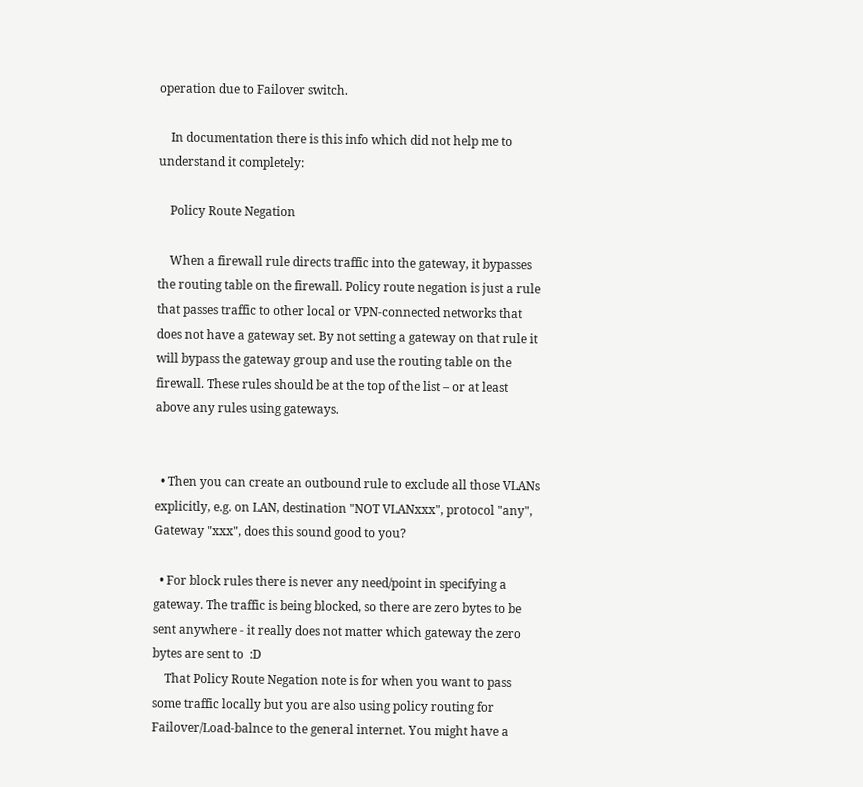operation due to Failover switch.

    In documentation there is this info which did not help me to understand it completely:

    Policy Route Negation

    When a firewall rule directs traffic into the gateway, it bypasses the routing table on the firewall. Policy route negation is just a rule that passes traffic to other local or VPN-connected networks that does not have a gateway set. By not setting a gateway on that rule it will bypass the gateway group and use the routing table on the firewall. These rules should be at the top of the list – or at least above any rules using gateways.


  • Then you can create an outbound rule to exclude all those VLANs explicitly, e.g. on LAN, destination "NOT VLANxxx", protocol "any", Gateway "xxx", does this sound good to you?

  • For block rules there is never any need/point in specifying a gateway. The traffic is being blocked, so there are zero bytes to be sent anywhere - it really does not matter which gateway the zero bytes are sent to  :D
    That Policy Route Negation note is for when you want to pass some traffic locally but you are also using policy routing for Failover/Load-balnce to the general internet. You might have a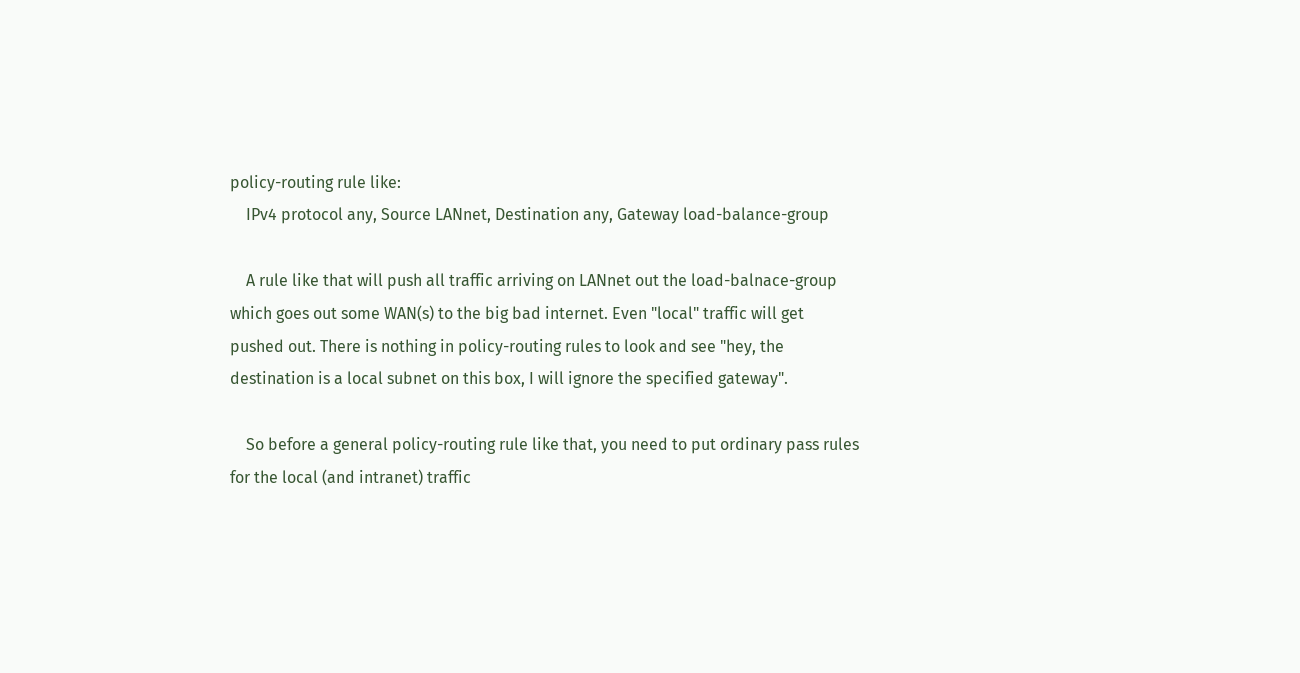policy-routing rule like:
    IPv4 protocol any, Source LANnet, Destination any, Gateway load-balance-group

    A rule like that will push all traffic arriving on LANnet out the load-balnace-group which goes out some WAN(s) to the big bad internet. Even "local" traffic will get pushed out. There is nothing in policy-routing rules to look and see "hey, the destination is a local subnet on this box, I will ignore the specified gateway".

    So before a general policy-routing rule like that, you need to put ordinary pass rules for the local (and intranet) traffic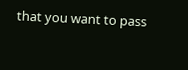that you want to pass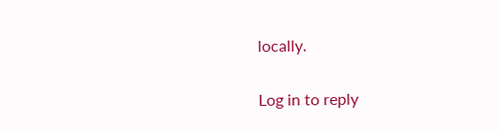locally.

Log in to reply